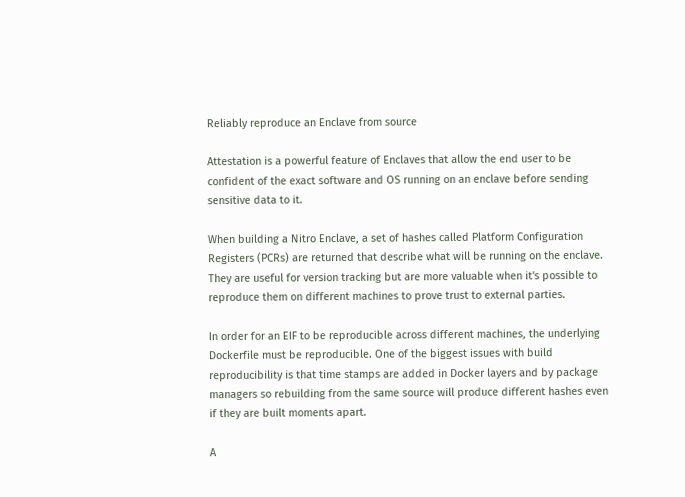Reliably reproduce an Enclave from source

Attestation is a powerful feature of Enclaves that allow the end user to be confident of the exact software and OS running on an enclave before sending sensitive data to it.

When building a Nitro Enclave, a set of hashes called Platform Configuration Registers (PCRs) are returned that describe what will be running on the enclave. They are useful for version tracking but are more valuable when it's possible to reproduce them on different machines to prove trust to external parties.

In order for an EIF to be reproducible across different machines, the underlying Dockerfile must be reproducible. One of the biggest issues with build reproducibility is that time stamps are added in Docker layers and by package managers so rebuilding from the same source will produce different hashes even if they are built moments apart.

A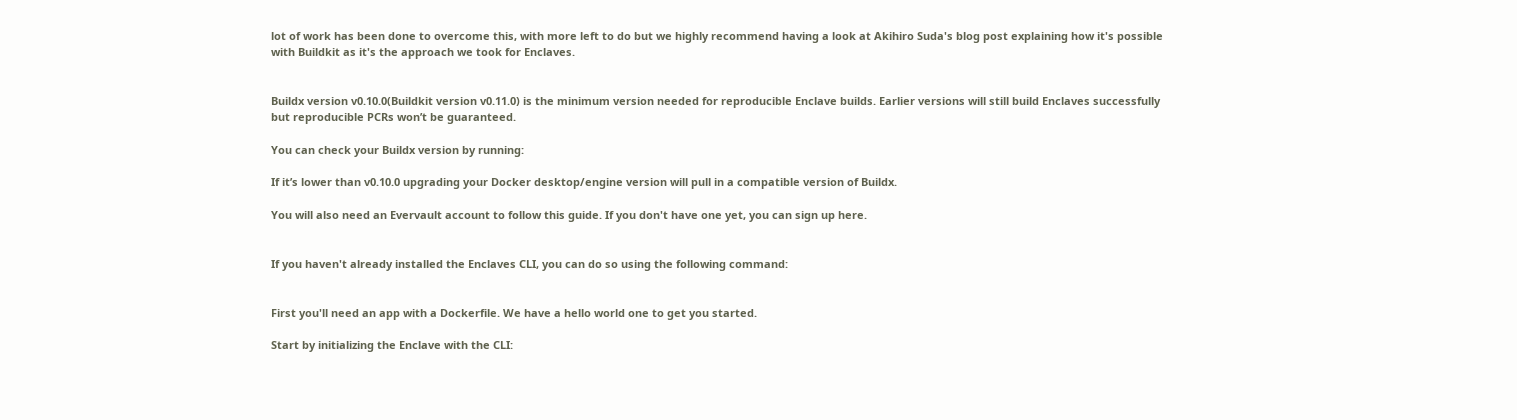lot of work has been done to overcome this, with more left to do but we highly recommend having a look at Akihiro Suda's blog post explaining how it's possible with Buildkit as it's the approach we took for Enclaves.


Buildx version v0.10.0(Buildkit version v0.11.0) is the minimum version needed for reproducible Enclave builds. Earlier versions will still build Enclaves successfully but reproducible PCRs won’t be guaranteed.

You can check your Buildx version by running:

If it’s lower than v0.10.0 upgrading your Docker desktop/engine version will pull in a compatible version of Buildx.

You will also need an Evervault account to follow this guide. If you don't have one yet, you can sign up here.


If you haven't already installed the Enclaves CLI, you can do so using the following command:


First you'll need an app with a Dockerfile. We have a hello world one to get you started.

Start by initializing the Enclave with the CLI: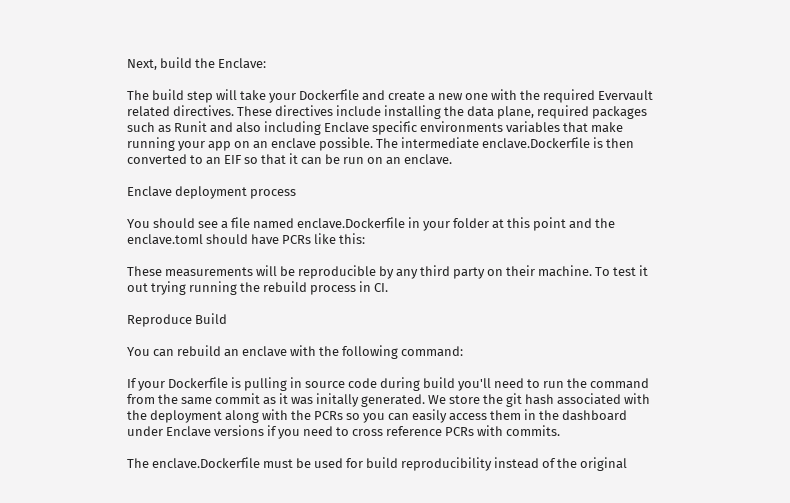Next, build the Enclave:

The build step will take your Dockerfile and create a new one with the required Evervault related directives. These directives include installing the data plane, required packages such as Runit and also including Enclave specific environments variables that make running your app on an enclave possible. The intermediate enclave.Dockerfile is then converted to an EIF so that it can be run on an enclave.

Enclave deployment process

You should see a file named enclave.Dockerfile in your folder at this point and the enclave.toml should have PCRs like this:

These measurements will be reproducible by any third party on their machine. To test it out trying running the rebuild process in CI.

Reproduce Build

You can rebuild an enclave with the following command:

If your Dockerfile is pulling in source code during build you'll need to run the command from the same commit as it was initally generated. We store the git hash associated with the deployment along with the PCRs so you can easily access them in the dashboard under Enclave versions if you need to cross reference PCRs with commits.

The enclave.Dockerfile must be used for build reproducibility instead of the original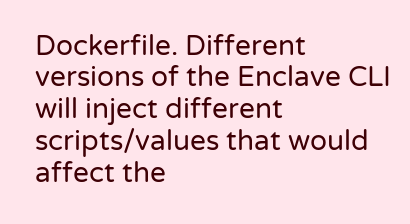Dockerfile. Different versions of the Enclave CLI will inject different scripts/values that would affect the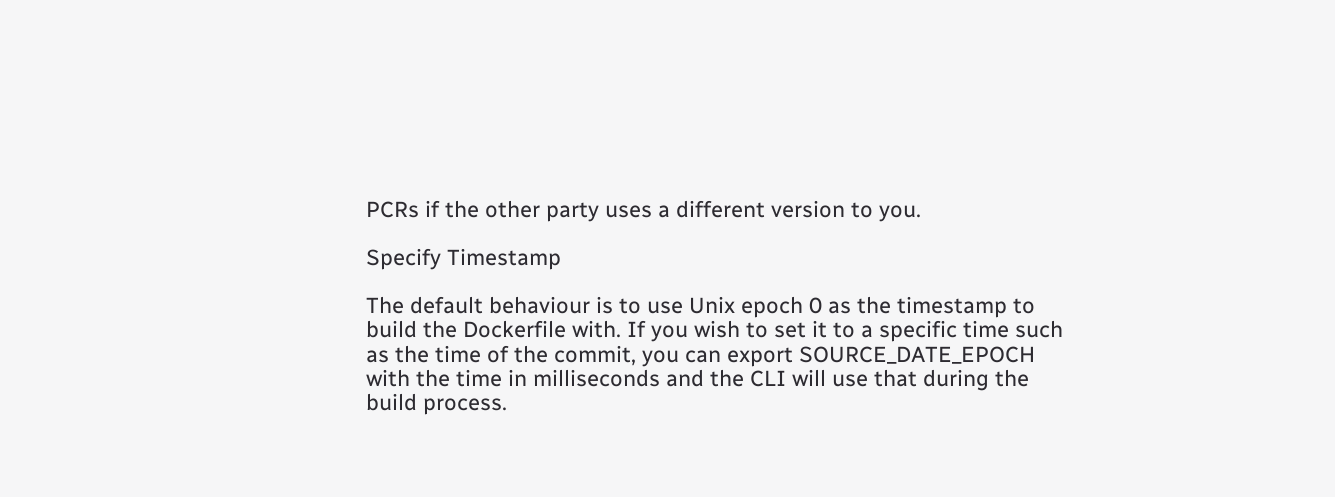PCRs if the other party uses a different version to you.

Specify Timestamp

The default behaviour is to use Unix epoch 0 as the timestamp to build the Dockerfile with. If you wish to set it to a specific time such as the time of the commit, you can export SOURCE_DATE_EPOCH with the time in milliseconds and the CLI will use that during the build process.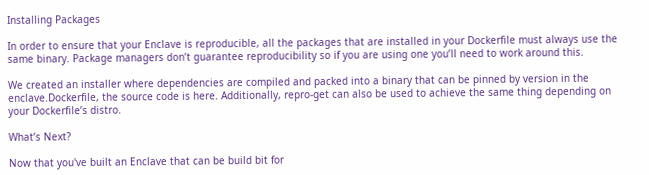Installing Packages

In order to ensure that your Enclave is reproducible, all the packages that are installed in your Dockerfile must always use the same binary. Package managers don’t guarantee reproducibility so if you are using one you’ll need to work around this.

We created an installer where dependencies are compiled and packed into a binary that can be pinned by version in the enclave.Dockerfile, the source code is here. Additionally, repro-get can also be used to achieve the same thing depending on your Dockerfile’s distro.

What’s Next?

Now that you've built an Enclave that can be build bit for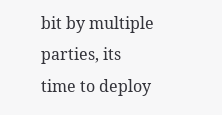bit by multiple parties, its time to deploy